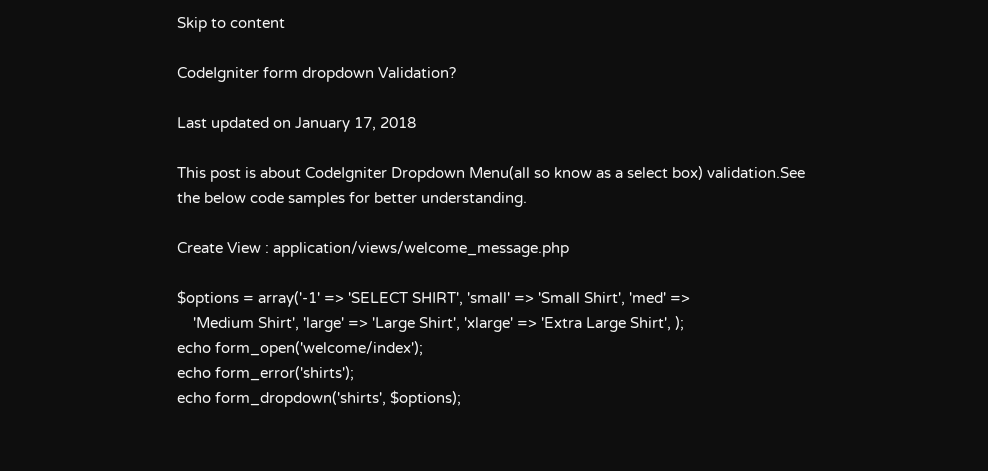Skip to content

CodeIgniter form dropdown Validation?

Last updated on January 17, 2018

This post is about CodeIgniter Dropdown Menu(all so know as a select box) validation.See the below code samples for better understanding.

Create View : application/views/welcome_message.php

$options = array('-1' => 'SELECT SHIRT', 'small' => 'Small Shirt', 'med' =>
    'Medium Shirt', 'large' => 'Large Shirt', 'xlarge' => 'Extra Large Shirt', );
echo form_open('welcome/index');
echo form_error('shirts');
echo form_dropdown('shirts', $options);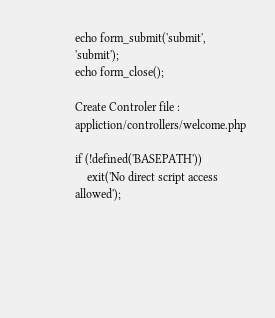echo form_submit('submit', 'submit');
echo form_close();

Create Controler file : appliction/controllers/welcome.php

if (!defined('BASEPATH'))
    exit('No direct script access allowed');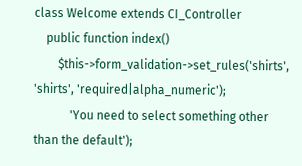class Welcome extends CI_Controller
    public function index()
        $this->form_validation->set_rules('shirts', 'shirts', 'required|alpha_numeric');
            'You need to select something other than the default');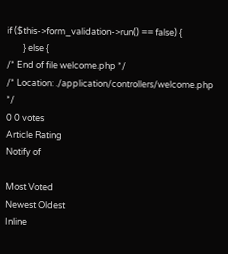if ($this->form_validation->run() == false) {
        } else {
/* End of file welcome.php */
/* Location: ./application/controllers/welcome.php */
0 0 votes
Article Rating
Notify of

Most Voted
Newest Oldest
Inline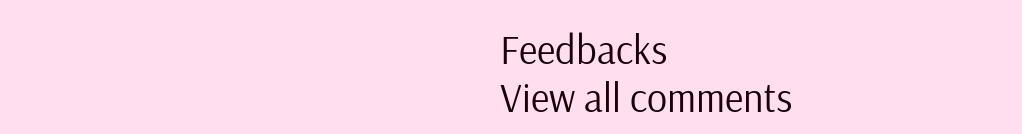Feedbacks
View all comments